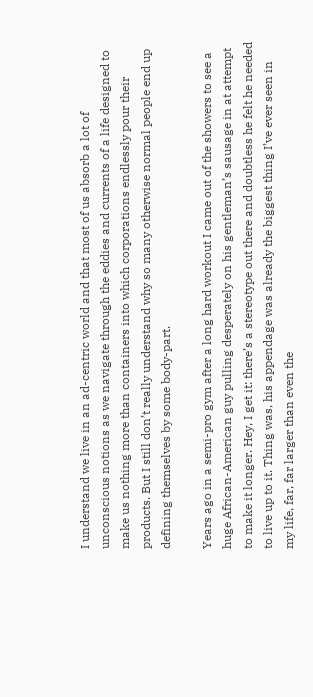I understand we live in an ad-centric world and that most of us absorb a lot of unconscious notions as we navigate through the eddies and currents of a life designed to make us nothing more than containers into which corporations endlessly pour their products. But I still don’t really understand why so many otherwise normal people end up defining themselves by some body-part.

Years ago in a semi-pro gym after a long hard workout I came out of the showers to see a huge African-American guy pulling desperately on his gentleman’s sausage in at attempt to make it longer. Hey, I get it: there’s a stereotype out there and doubtless he felt he needed to live up to it. Thing was, his appendage was already the biggest thing I’ve ever seen in my life, far, far larger than even the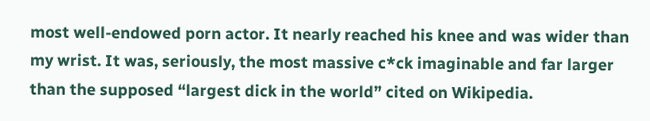most well-endowed porn actor. It nearly reached his knee and was wider than my wrist. It was, seriously, the most massive c*ck imaginable and far larger than the supposed “largest dick in the world” cited on Wikipedia.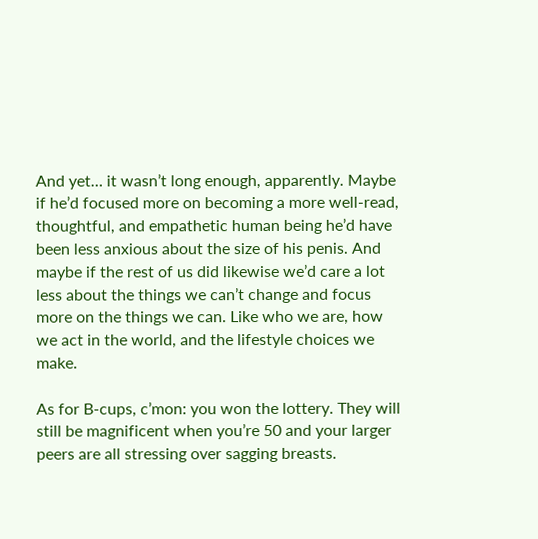And yet… it wasn’t long enough, apparently. Maybe if he’d focused more on becoming a more well-read, thoughtful, and empathetic human being he’d have been less anxious about the size of his penis. And maybe if the rest of us did likewise we’d care a lot less about the things we can’t change and focus more on the things we can. Like who we are, how we act in the world, and the lifestyle choices we make.

As for B-cups, c’mon: you won the lottery. They will still be magnificent when you’re 50 and your larger peers are all stressing over sagging breasts.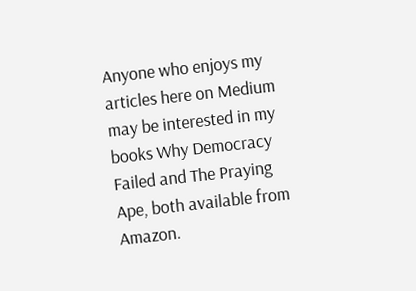Anyone who enjoys my articles here on Medium may be interested in my books Why Democracy Failed and The Praying Ape, both available from Amazon.